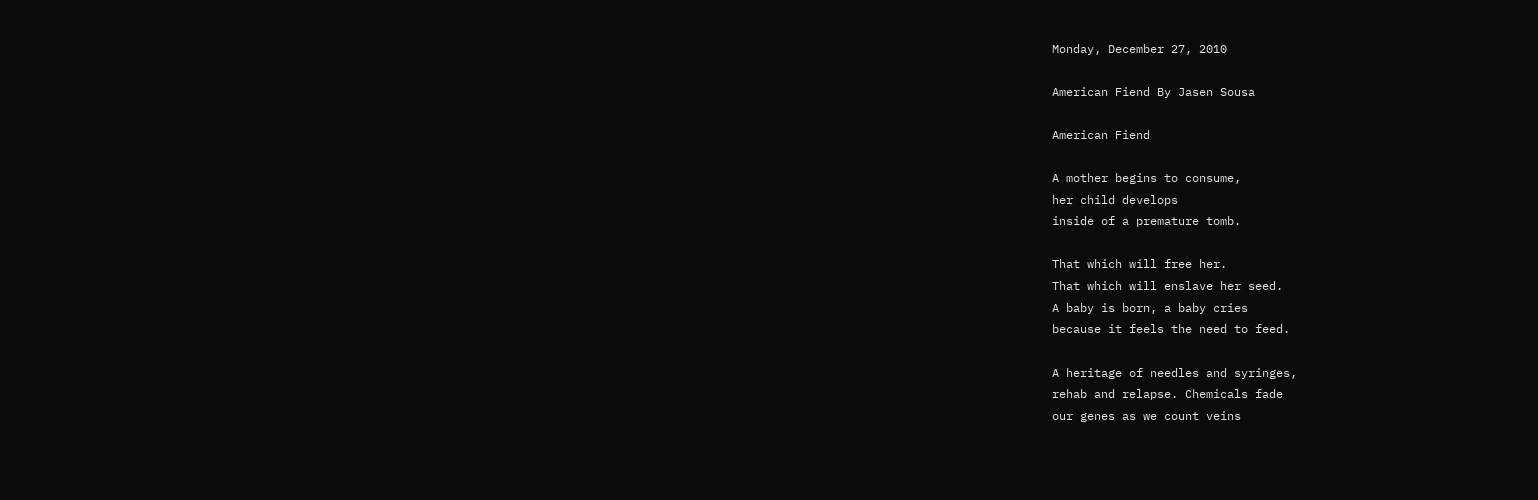Monday, December 27, 2010

American Fiend By Jasen Sousa

American Fiend

A mother begins to consume,
her child develops
inside of a premature tomb.

That which will free her.
That which will enslave her seed.
A baby is born, a baby cries
because it feels the need to feed.

A heritage of needles and syringes,
rehab and relapse. Chemicals fade
our genes as we count veins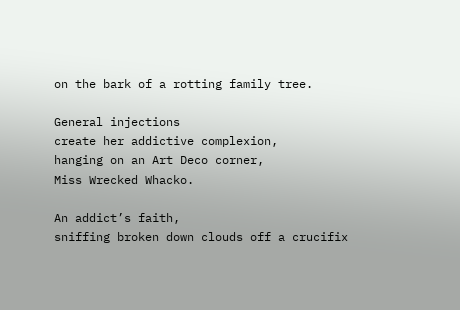on the bark of a rotting family tree.

General injections
create her addictive complexion,
hanging on an Art Deco corner,
Miss Wrecked Whacko.

An addict’s faith,
sniffing broken down clouds off a crucifix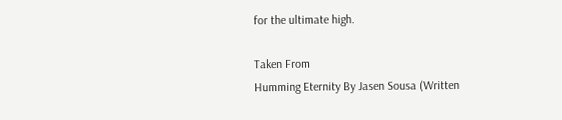for the ultimate high.

Taken From
Humming Eternity By Jasen Sousa (Written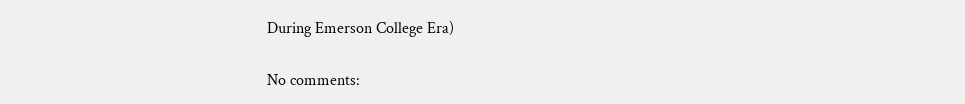During Emerson College Era)

No comments: